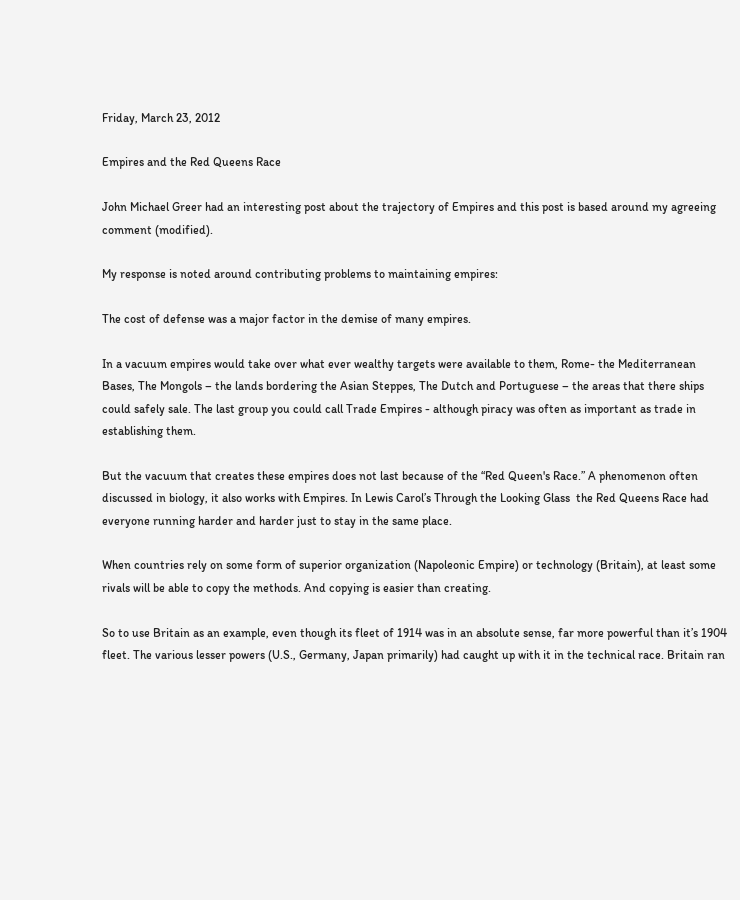Friday, March 23, 2012

Empires and the Red Queens Race

John Michael Greer had an interesting post about the trajectory of Empires and this post is based around my agreeing comment (modified).

My response is noted around contributing problems to maintaining empires:

The cost of defense was a major factor in the demise of many empires.

In a vacuum empires would take over what ever wealthy targets were available to them, Rome- the Mediterranean Bases, The Mongols – the lands bordering the Asian Steppes, The Dutch and Portuguese – the areas that there ships could safely sale. The last group you could call Trade Empires - although piracy was often as important as trade in establishing them.

But the vacuum that creates these empires does not last because of the “Red Queen's Race.” A phenomenon often discussed in biology, it also works with Empires. In Lewis Carol’s Through the Looking Glass  the Red Queens Race had everyone running harder and harder just to stay in the same place.

When countries rely on some form of superior organization (Napoleonic Empire) or technology (Britain), at least some rivals will be able to copy the methods. And copying is easier than creating.

So to use Britain as an example, even though its fleet of 1914 was in an absolute sense, far more powerful than it’s 1904 fleet. The various lesser powers (U.S., Germany, Japan primarily) had caught up with it in the technical race. Britain ran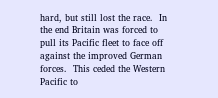hard, but still lost the race.  In the end Britain was forced to pull its Pacific fleet to face off against the improved German forces.  This ceded the Western Pacific to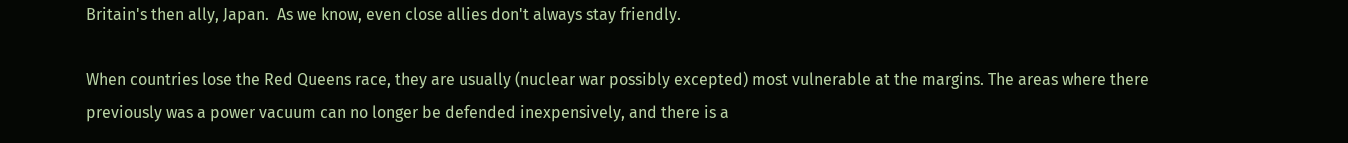Britain's then ally, Japan.  As we know, even close allies don't always stay friendly.

When countries lose the Red Queens race, they are usually (nuclear war possibly excepted) most vulnerable at the margins. The areas where there previously was a power vacuum can no longer be defended inexpensively, and there is a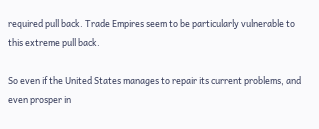required pull back. Trade Empires seem to be particularly vulnerable to this extreme pull back.

So even if the United States manages to repair its current problems, and even prosper in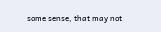some sense, that may not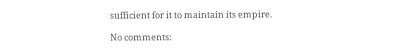sufficient for it to maintain its empire.

No comments: